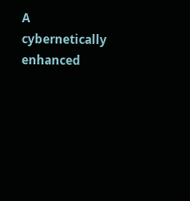A cybernetically enhanced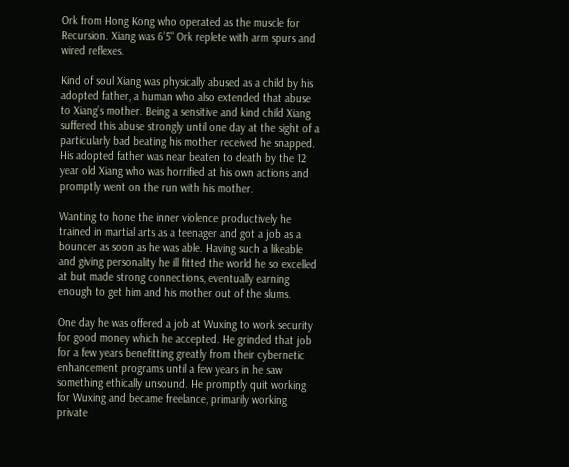Ork from Hong Kong who operated as the muscle for Recursion. Xiang was 6’5" Ork replete with arm spurs and wired reflexes.

Kind of soul Xiang was physically abused as a child by his adopted father, a human who also extended that abuse to Xiang’s mother. Being a sensitive and kind child Xiang suffered this abuse strongly until one day at the sight of a particularly bad beating his mother received he snapped. His adopted father was near beaten to death by the 12 year old Xiang who was horrified at his own actions and promptly went on the run with his mother.

Wanting to hone the inner violence productively he trained in martial arts as a teenager and got a job as a bouncer as soon as he was able. Having such a likeable and giving personality he ill fitted the world he so excelled at but made strong connections, eventually earning enough to get him and his mother out of the slums.

One day he was offered a job at Wuxing to work security for good money which he accepted. He grinded that job for a few years benefitting greatly from their cybernetic enhancement programs until a few years in he saw something ethically unsound. He promptly quit working for Wuxing and became freelance, primarily working private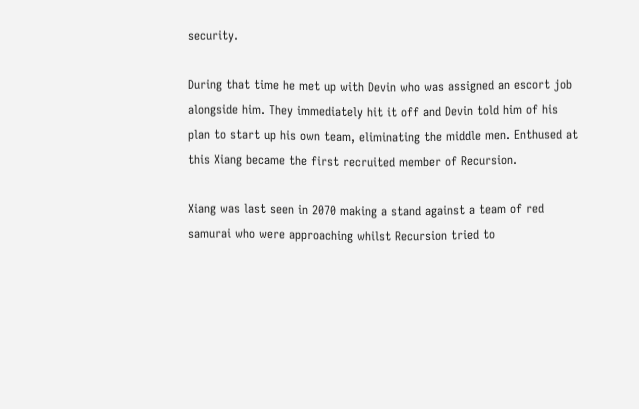security.

During that time he met up with Devin who was assigned an escort job alongside him. They immediately hit it off and Devin told him of his plan to start up his own team, eliminating the middle men. Enthused at this Xiang became the first recruited member of Recursion.

Xiang was last seen in 2070 making a stand against a team of red samurai who were approaching whilst Recursion tried to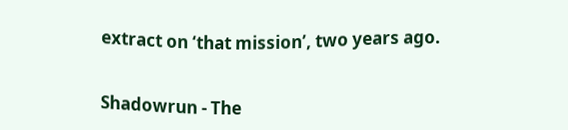extract on ‘that mission’, two years ago.


Shadowrun - The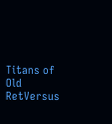Titans of Old RetVersus